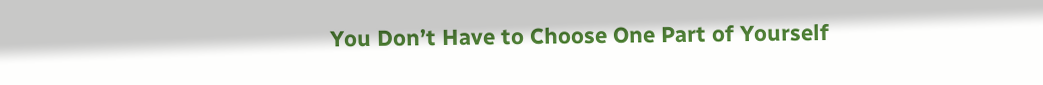You Don’t Have to Choose One Part of Yourself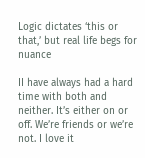Logic dictates ‘this or that,’ but real life begs for nuance

II have always had a hard time with both and neither. It’s either on or off. We’re friends or we’re not. I love it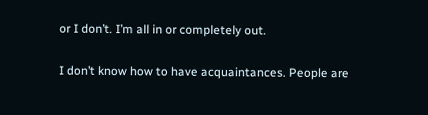or I don’t. I’m all in or completely out.

I don’t know how to have acquaintances. People are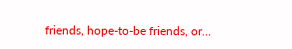friends, hope-to-be friends, or…